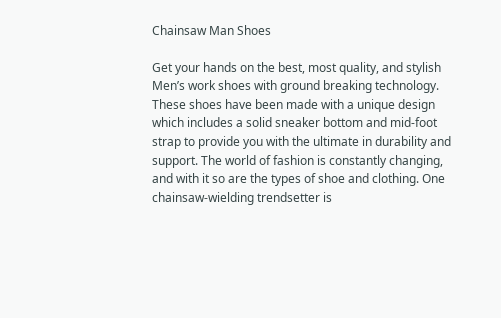Chainsaw Man Shoes

Get your hands on the best, most quality, and stylish Men’s work shoes with ground breaking technology. These shoes have been made with a unique design which includes a solid sneaker bottom and mid-foot strap to provide you with the ultimate in durability and support. The world of fashion is constantly changing, and with it so are the types of shoe and clothing. One chainsaw-wielding trendsetter is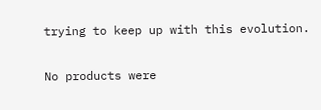trying to keep up with this evolution.

No products were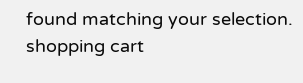found matching your selection.
shopping cart